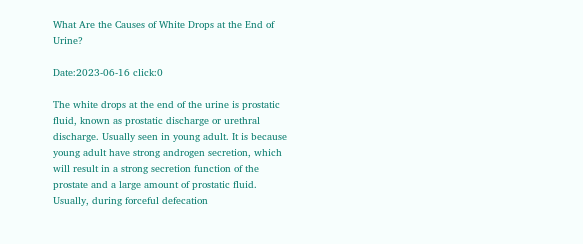What Are the Causes of White Drops at the End of Urine?

Date:2023-06-16 click:0

The white drops at the end of the urine is prostatic fluid, known as prostatic discharge or urethral discharge. Usually seen in young adult. It is because young adult have strong androgen secretion, which will result in a strong secretion function of the prostate and a large amount of prostatic fluid. Usually, during forceful defecation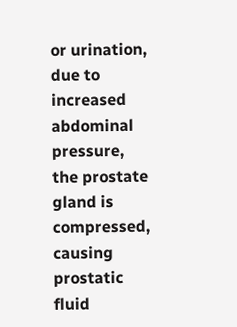or urination, due to increased abdominal pressure, the prostate gland is compressed, causing prostatic fluid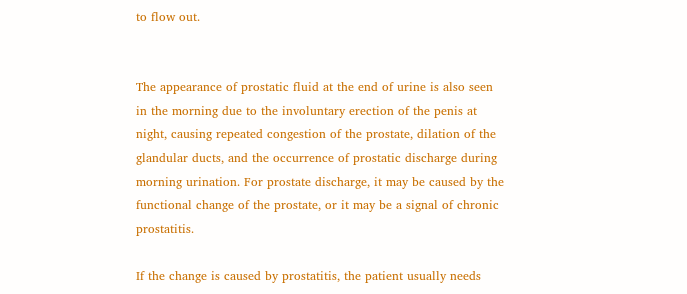to flow out.


The appearance of prostatic fluid at the end of urine is also seen in the morning due to the involuntary erection of the penis at night, causing repeated congestion of the prostate, dilation of the glandular ducts, and the occurrence of prostatic discharge during morning urination. For prostate discharge, it may be caused by the functional change of the prostate, or it may be a signal of chronic prostatitis.

If the change is caused by prostatitis, the patient usually needs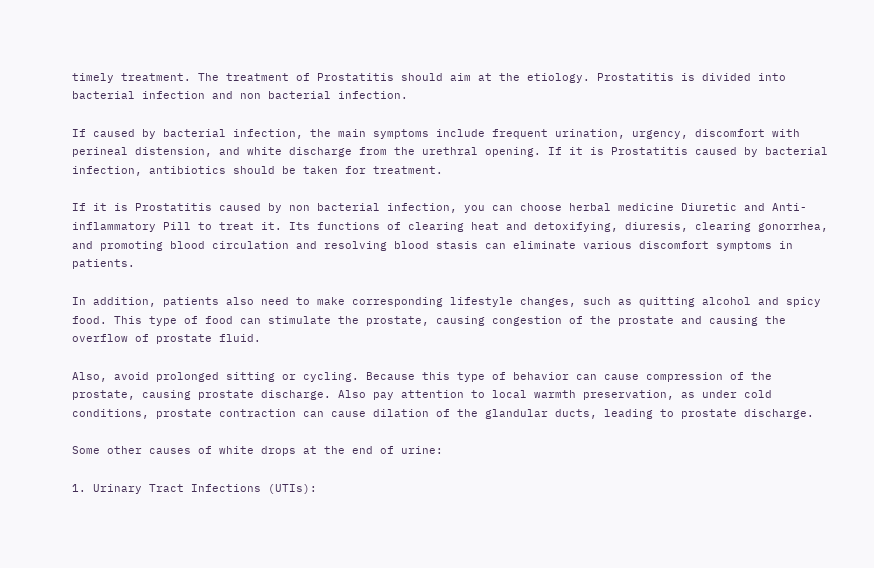timely treatment. The treatment of Prostatitis should aim at the etiology. Prostatitis is divided into bacterial infection and non bacterial infection.

If caused by bacterial infection, the main symptoms include frequent urination, urgency, discomfort with perineal distension, and white discharge from the urethral opening. If it is Prostatitis caused by bacterial infection, antibiotics should be taken for treatment.

If it is Prostatitis caused by non bacterial infection, you can choose herbal medicine Diuretic and Anti-inflammatory Pill to treat it. Its functions of clearing heat and detoxifying, diuresis, clearing gonorrhea, and promoting blood circulation and resolving blood stasis can eliminate various discomfort symptoms in patients.

In addition, patients also need to make corresponding lifestyle changes, such as quitting alcohol and spicy food. This type of food can stimulate the prostate, causing congestion of the prostate and causing the overflow of prostate fluid.

Also, avoid prolonged sitting or cycling. Because this type of behavior can cause compression of the prostate, causing prostate discharge. Also pay attention to local warmth preservation, as under cold conditions, prostate contraction can cause dilation of the glandular ducts, leading to prostate discharge.

Some other causes of white drops at the end of urine:

1. Urinary Tract Infections (UTIs):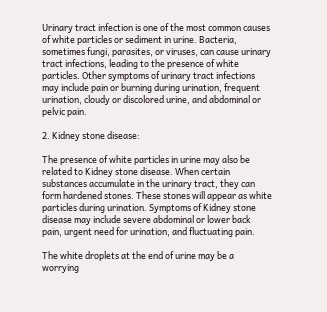Urinary tract infection is one of the most common causes of white particles or sediment in urine. Bacteria, sometimes fungi, parasites, or viruses, can cause urinary tract infections, leading to the presence of white particles. Other symptoms of urinary tract infections may include pain or burning during urination, frequent urination, cloudy or discolored urine, and abdominal or pelvic pain.

2. Kidney stone disease:

The presence of white particles in urine may also be related to Kidney stone disease. When certain substances accumulate in the urinary tract, they can form hardened stones. These stones will appear as white particles during urination. Symptoms of Kidney stone disease may include severe abdominal or lower back pain, urgent need for urination, and fluctuating pain.

The white droplets at the end of urine may be a worrying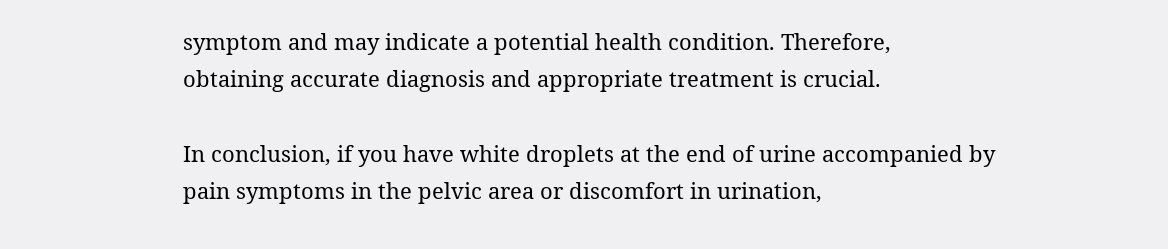symptom and may indicate a potential health condition. Therefore, obtaining accurate diagnosis and appropriate treatment is crucial.

In conclusion, if you have white droplets at the end of urine accompanied by pain symptoms in the pelvic area or discomfort in urination,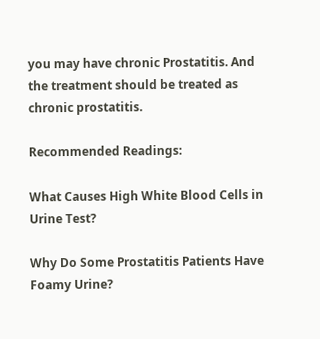you may have chronic Prostatitis. And the treatment should be treated as chronic prostatitis.

Recommended Readings:

What Causes High White Blood Cells in Urine Test?

Why Do Some Prostatitis Patients Have Foamy Urine?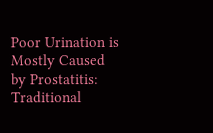Poor Urination is Mostly Caused by Prostatitis: Traditional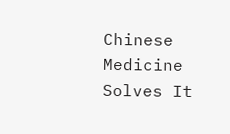Chinese Medicine Solves It